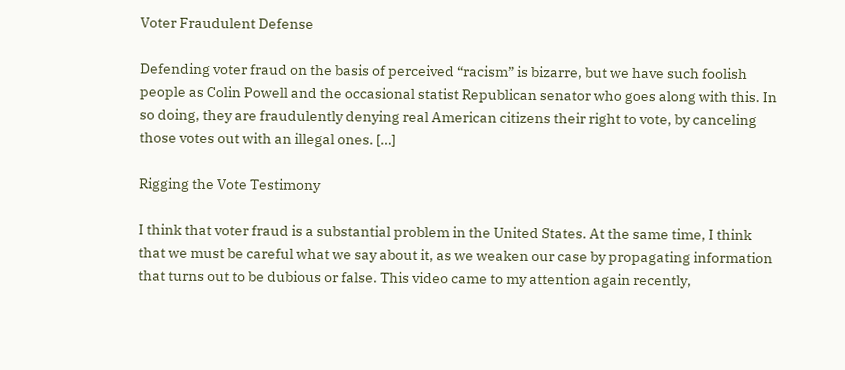Voter Fraudulent Defense

Defending voter fraud on the basis of perceived “racism” is bizarre, but we have such foolish people as Colin Powell and the occasional statist Republican senator who goes along with this. In so doing, they are fraudulently denying real American citizens their right to vote, by canceling those votes out with an illegal ones. […]

Rigging the Vote Testimony

I think that voter fraud is a substantial problem in the United States. At the same time, I think that we must be careful what we say about it, as we weaken our case by propagating information that turns out to be dubious or false. This video came to my attention again recently,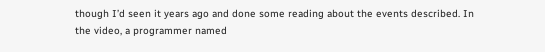though I’d seen it years ago and done some reading about the events described. In the video, a programmer named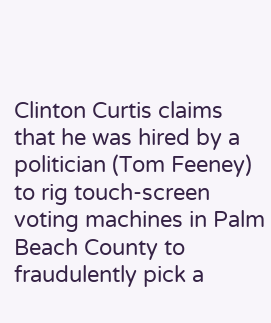Clinton Curtis claims that he was hired by a politician (Tom Feeney) to rig touch-screen voting machines in Palm Beach County to fraudulently pick a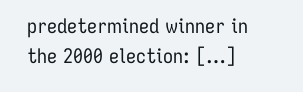predetermined winner in the 2000 election: […]